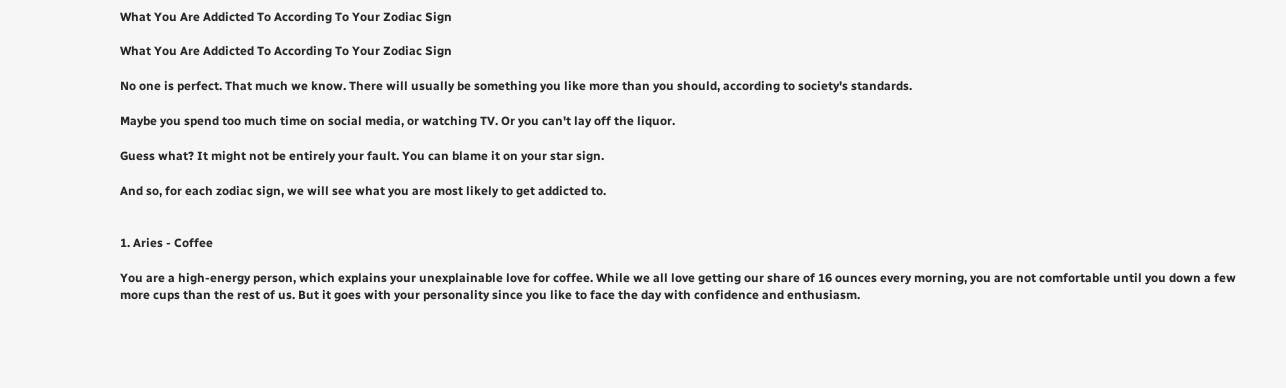What You Are Addicted To According To Your Zodiac Sign

What You Are Addicted To According To Your Zodiac Sign

No one is perfect. That much we know. There will usually be something you like more than you should, according to society's standards.

Maybe you spend too much time on social media, or watching TV. Or you can't lay off the liquor.

Guess what? It might not be entirely your fault. You can blame it on your star sign.

And so, for each zodiac sign, we will see what you are most likely to get addicted to.


1. Aries - Coffee

You are a high-energy person, which explains your unexplainable love for coffee. While we all love getting our share of 16 ounces every morning, you are not comfortable until you down a few more cups than the rest of us. But it goes with your personality since you like to face the day with confidence and enthusiasm.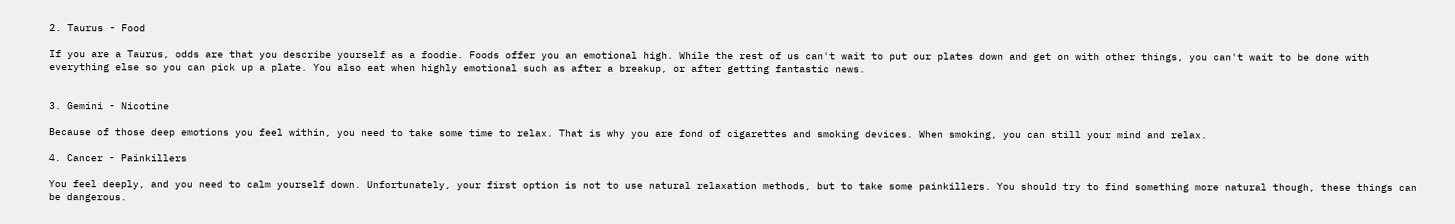2. Taurus - Food

If you are a Taurus, odds are that you describe yourself as a foodie. Foods offer you an emotional high. While the rest of us can't wait to put our plates down and get on with other things, you can't wait to be done with everything else so you can pick up a plate. You also eat when highly emotional such as after a breakup, or after getting fantastic news.


3. Gemini - Nicotine

Because of those deep emotions you feel within, you need to take some time to relax. That is why you are fond of cigarettes and smoking devices. When smoking, you can still your mind and relax.

4. Cancer - Painkillers

You feel deeply, and you need to calm yourself down. Unfortunately, your first option is not to use natural relaxation methods, but to take some painkillers. You should try to find something more natural though, these things can be dangerous.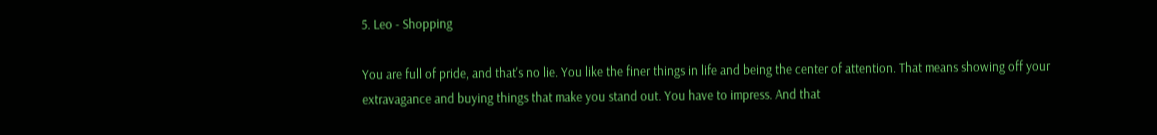5. Leo - Shopping

You are full of pride, and that's no lie. You like the finer things in life and being the center of attention. That means showing off your extravagance and buying things that make you stand out. You have to impress. And that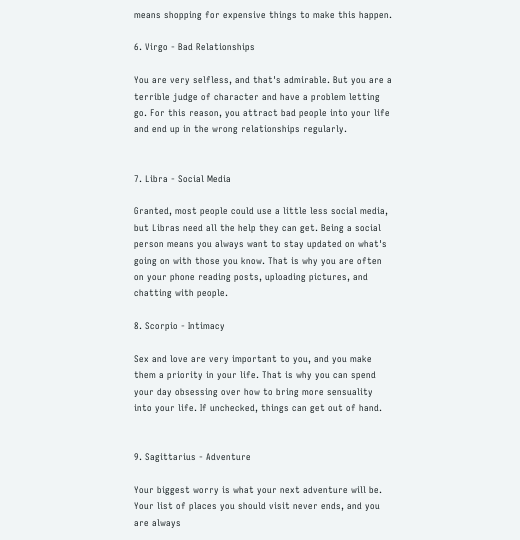means shopping for expensive things to make this happen.

6. Virgo - Bad Relationships

You are very selfless, and that's admirable. But you are a terrible judge of character and have a problem letting go. For this reason, you attract bad people into your life and end up in the wrong relationships regularly.


7. Libra - Social Media

Granted, most people could use a little less social media, but Libras need all the help they can get. Being a social person means you always want to stay updated on what's going on with those you know. That is why you are often on your phone reading posts, uploading pictures, and chatting with people.

8. Scorpio - Intimacy

Sex and love are very important to you, and you make them a priority in your life. That is why you can spend your day obsessing over how to bring more sensuality into your life. If unchecked, things can get out of hand.


9. Sagittarius - Adventure

Your biggest worry is what your next adventure will be. Your list of places you should visit never ends, and you are always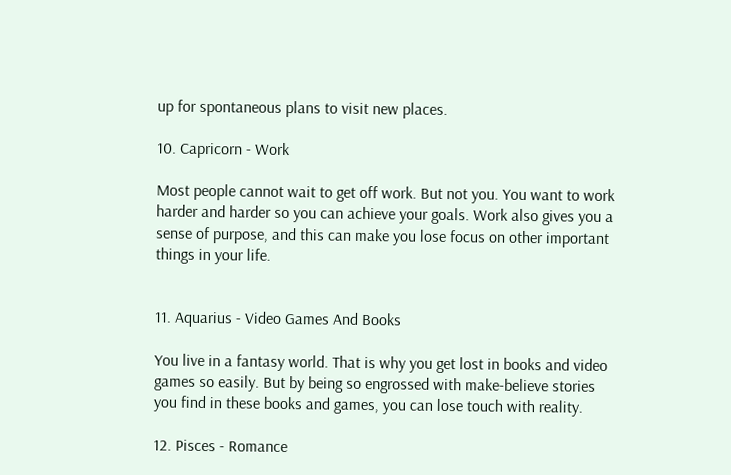up for spontaneous plans to visit new places.

10. Capricorn - Work

Most people cannot wait to get off work. But not you. You want to work harder and harder so you can achieve your goals. Work also gives you a sense of purpose, and this can make you lose focus on other important things in your life.


11. Aquarius - Video Games And Books

You live in a fantasy world. That is why you get lost in books and video games so easily. But by being so engrossed with make-believe stories you find in these books and games, you can lose touch with reality.

12. Pisces - Romance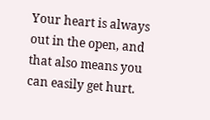Your heart is always out in the open, and that also means you can easily get hurt.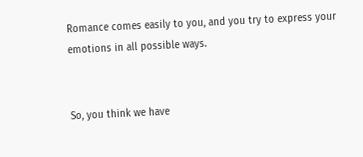Romance comes easily to you, and you try to express your emotions in all possible ways.


So, you think we have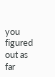you figured out as far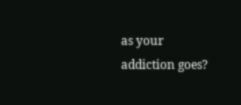as your addiction goes?